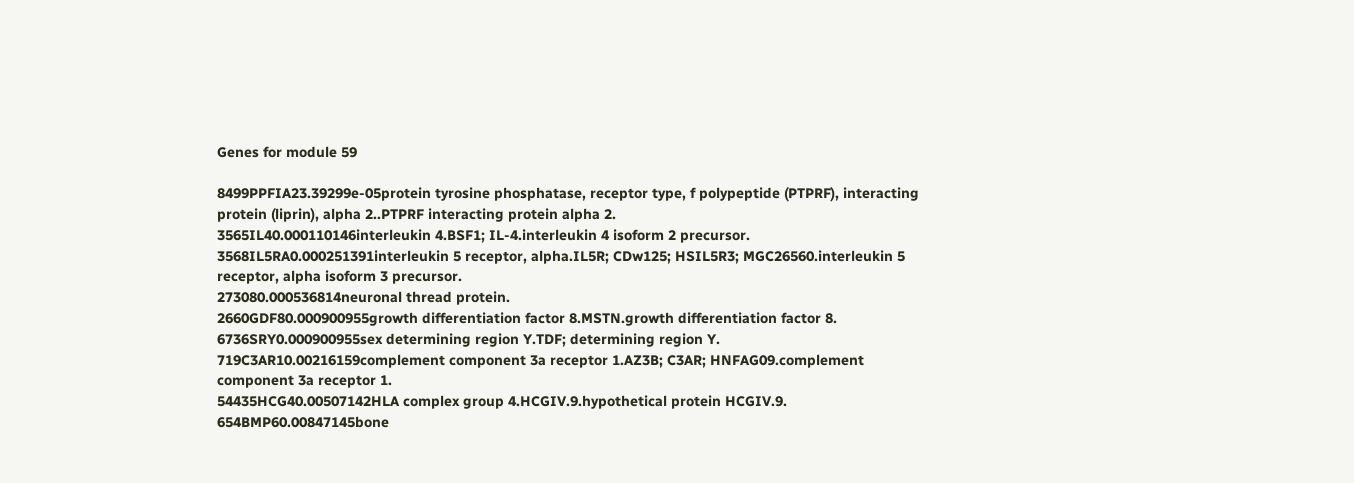Genes for module 59

8499PPFIA23.39299e-05protein tyrosine phosphatase, receptor type, f polypeptide (PTPRF), interacting protein (liprin), alpha 2..PTPRF interacting protein alpha 2.
3565IL40.000110146interleukin 4.BSF1; IL-4.interleukin 4 isoform 2 precursor.
3568IL5RA0.000251391interleukin 5 receptor, alpha.IL5R; CDw125; HSIL5R3; MGC26560.interleukin 5 receptor, alpha isoform 3 precursor.
273080.000536814neuronal thread protein.
2660GDF80.000900955growth differentiation factor 8.MSTN.growth differentiation factor 8.
6736SRY0.000900955sex determining region Y.TDF; determining region Y.
719C3AR10.00216159complement component 3a receptor 1.AZ3B; C3AR; HNFAG09.complement component 3a receptor 1.
54435HCG40.00507142HLA complex group 4.HCGIV.9.hypothetical protein HCGIV.9.
654BMP60.00847145bone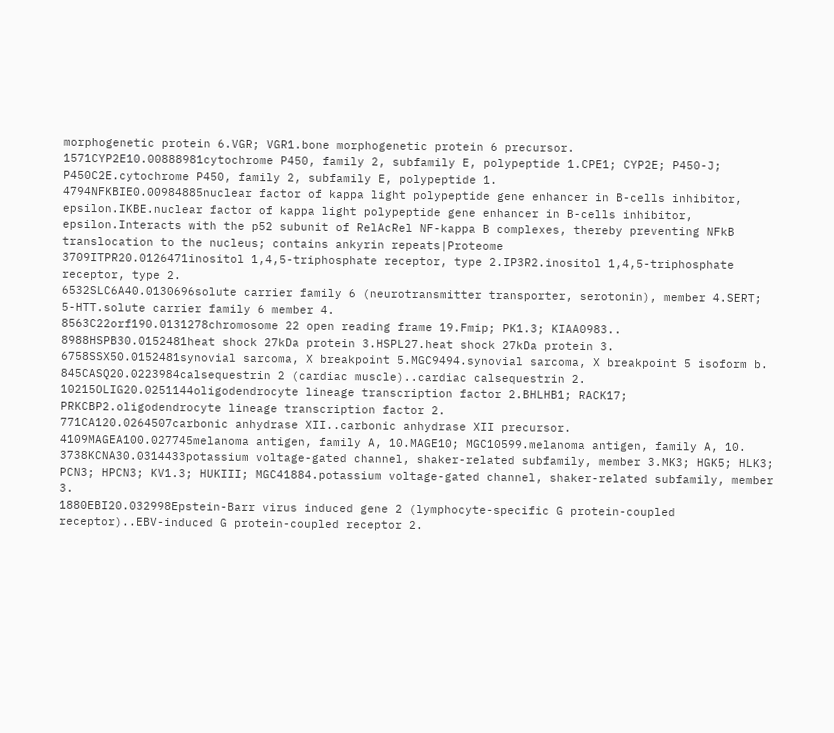morphogenetic protein 6.VGR; VGR1.bone morphogenetic protein 6 precursor.
1571CYP2E10.00888981cytochrome P450, family 2, subfamily E, polypeptide 1.CPE1; CYP2E; P450-J; P450C2E.cytochrome P450, family 2, subfamily E, polypeptide 1.
4794NFKBIE0.00984885nuclear factor of kappa light polypeptide gene enhancer in B-cells inhibitor, epsilon.IKBE.nuclear factor of kappa light polypeptide gene enhancer in B-cells inhibitor, epsilon.Interacts with the p52 subunit of RelAcRel NF-kappa B complexes, thereby preventing NFkB translocation to the nucleus; contains ankyrin repeats|Proteome
3709ITPR20.0126471inositol 1,4,5-triphosphate receptor, type 2.IP3R2.inositol 1,4,5-triphosphate receptor, type 2.
6532SLC6A40.0130696solute carrier family 6 (neurotransmitter transporter, serotonin), member 4.SERT; 5-HTT.solute carrier family 6 member 4.
8563C22orf190.0131278chromosome 22 open reading frame 19.Fmip; PK1.3; KIAA0983..
8988HSPB30.0152481heat shock 27kDa protein 3.HSPL27.heat shock 27kDa protein 3.
6758SSX50.0152481synovial sarcoma, X breakpoint 5.MGC9494.synovial sarcoma, X breakpoint 5 isoform b.
845CASQ20.0223984calsequestrin 2 (cardiac muscle)..cardiac calsequestrin 2.
10215OLIG20.0251144oligodendrocyte lineage transcription factor 2.BHLHB1; RACK17; PRKCBP2.oligodendrocyte lineage transcription factor 2.
771CA120.0264507carbonic anhydrase XII..carbonic anhydrase XII precursor.
4109MAGEA100.027745melanoma antigen, family A, 10.MAGE10; MGC10599.melanoma antigen, family A, 10.
3738KCNA30.0314433potassium voltage-gated channel, shaker-related subfamily, member 3.MK3; HGK5; HLK3; PCN3; HPCN3; KV1.3; HUKIII; MGC41884.potassium voltage-gated channel, shaker-related subfamily, member 3.
1880EBI20.032998Epstein-Barr virus induced gene 2 (lymphocyte-specific G protein-coupled receptor)..EBV-induced G protein-coupled receptor 2.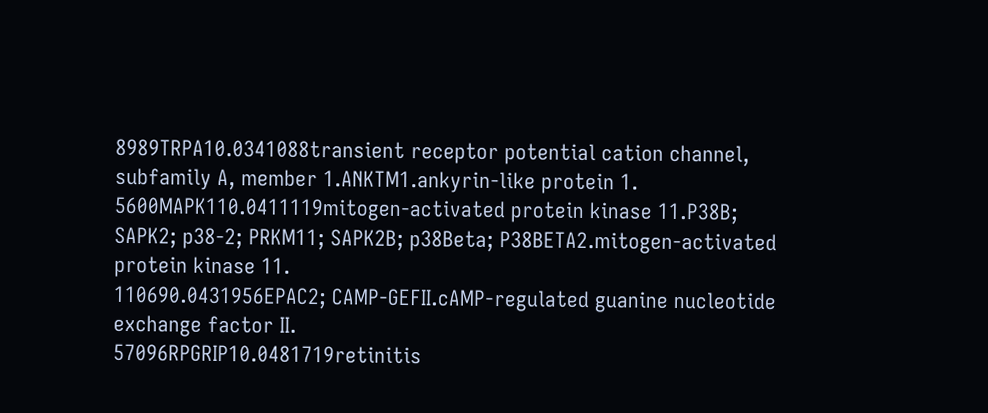8989TRPA10.0341088transient receptor potential cation channel, subfamily A, member 1.ANKTM1.ankyrin-like protein 1.
5600MAPK110.0411119mitogen-activated protein kinase 11.P38B; SAPK2; p38-2; PRKM11; SAPK2B; p38Beta; P38BETA2.mitogen-activated protein kinase 11.
110690.0431956EPAC2; CAMP-GEFII.cAMP-regulated guanine nucleotide exchange factor II.
57096RPGRIP10.0481719retinitis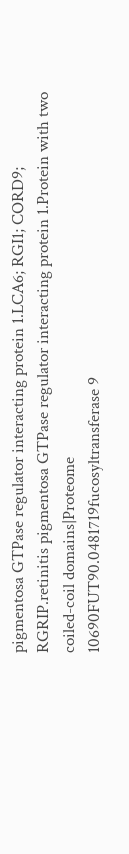pigmentosa GTPase regulator interacting protein 1.LCA6; RGI1; CORD9; RGRIP.retinitis pigmentosa GTPase regulator interacting protein 1.Protein with two coiled-coil domains|Proteome
10690FUT90.0481719fucosyltransferase 9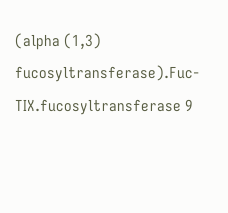(alpha (1,3) fucosyltransferase).Fuc-TIX.fucosyltransferase 9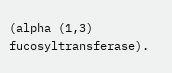(alpha (1,3) fucosyltransferase).